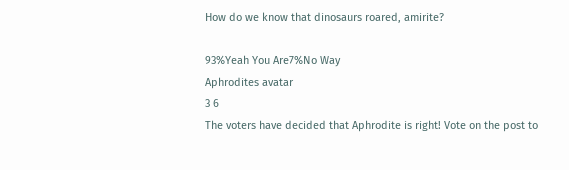How do we know that dinosaurs roared, amirite?

93%Yeah You Are7%No Way
Aphrodites avatar
3 6
The voters have decided that Aphrodite is right! Vote on the post to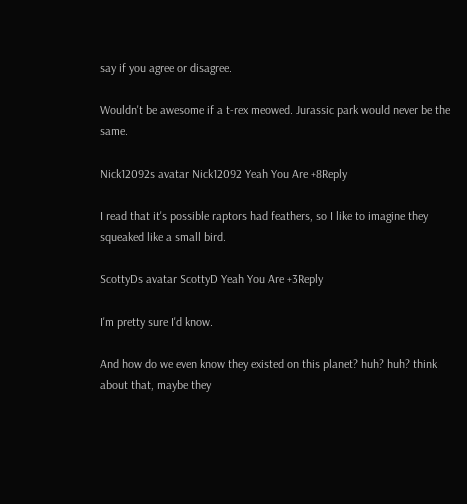say if you agree or disagree.

Wouldn't be awesome if a t-rex meowed. Jurassic park would never be the same.

Nick12092s avatar Nick12092 Yeah You Are +8Reply

I read that it's possible raptors had feathers, so I like to imagine they squeaked like a small bird.

ScottyDs avatar ScottyD Yeah You Are +3Reply

I'm pretty sure I'd know.

And how do we even know they existed on this planet? huh? huh? think about that, maybe they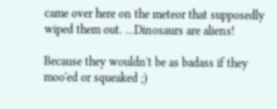came over here on the meteor that supposedly wiped them out. ...Dinosaurs are aliens!

Because they wouldn't be as badass if they moo'ed or squeaked ;)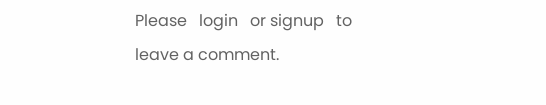Please   login   or signup   to leave a comment.